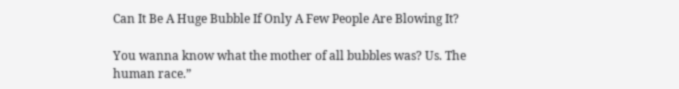Can It Be A Huge Bubble If Only A Few People Are Blowing It?

You wanna know what the mother of all bubbles was? Us. The human race.”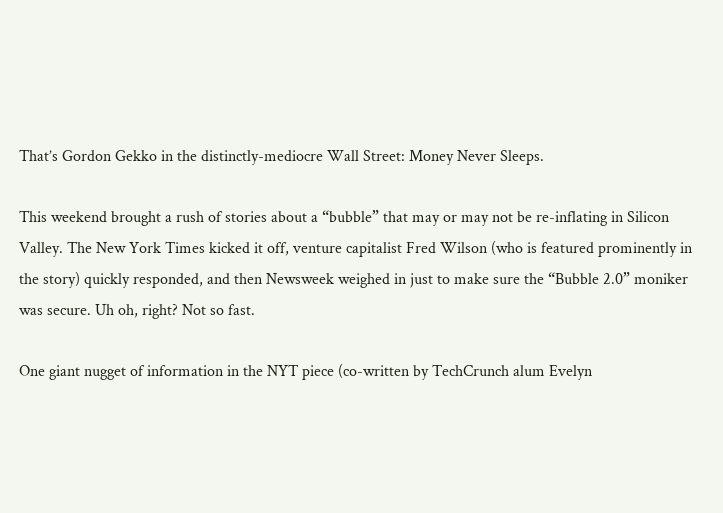That’s Gordon Gekko in the distinctly-mediocre Wall Street: Money Never Sleeps.

This weekend brought a rush of stories about a “bubble” that may or may not be re-inflating in Silicon Valley. The New York Times kicked it off, venture capitalist Fred Wilson (who is featured prominently in the story) quickly responded, and then Newsweek weighed in just to make sure the “Bubble 2.0” moniker was secure. Uh oh, right? Not so fast.

One giant nugget of information in the NYT piece (co-written by TechCrunch alum Evelyn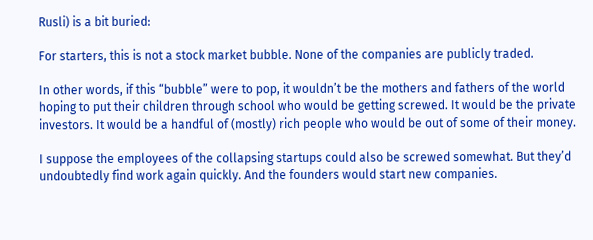Rusli) is a bit buried:

For starters, this is not a stock market bubble. None of the companies are publicly traded.

In other words, if this “bubble” were to pop, it wouldn’t be the mothers and fathers of the world hoping to put their children through school who would be getting screwed. It would be the private investors. It would be a handful of (mostly) rich people who would be out of some of their money.

I suppose the employees of the collapsing startups could also be screwed somewhat. But they’d undoubtedly find work again quickly. And the founders would start new companies.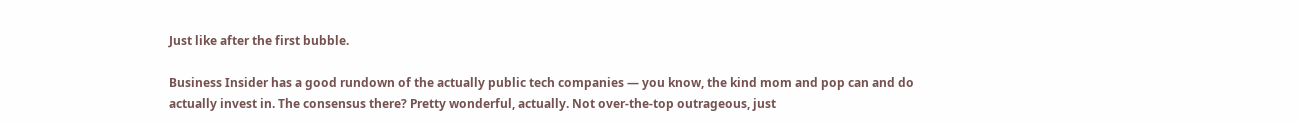Just like after the first bubble.

Business Insider has a good rundown of the actually public tech companies — you know, the kind mom and pop can and do actually invest in. The consensus there? Pretty wonderful, actually. Not over-the-top outrageous, just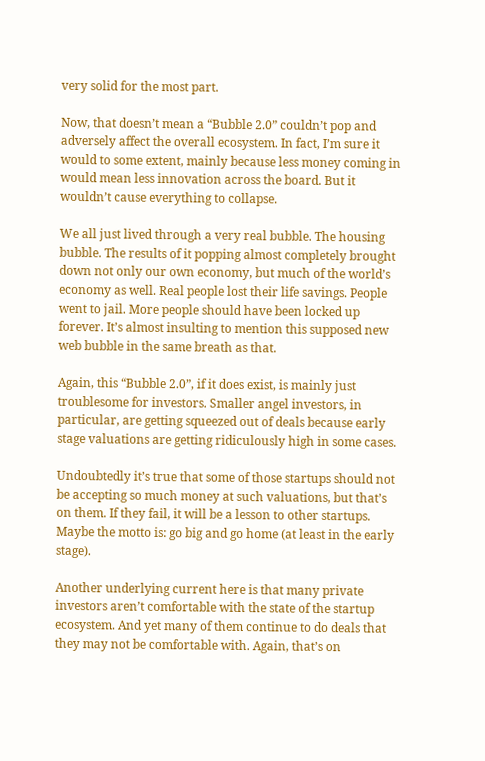very solid for the most part.

Now, that doesn’t mean a “Bubble 2.0” couldn’t pop and adversely affect the overall ecosystem. In fact, I’m sure it would to some extent, mainly because less money coming in would mean less innovation across the board. But it wouldn’t cause everything to collapse.

We all just lived through a very real bubble. The housing bubble. The results of it popping almost completely brought down not only our own economy, but much of the world’s economy as well. Real people lost their life savings. People went to jail. More people should have been locked up forever. It’s almost insulting to mention this supposed new web bubble in the same breath as that.

Again, this “Bubble 2.0”, if it does exist, is mainly just troublesome for investors. Smaller angel investors, in particular, are getting squeezed out of deals because early stage valuations are getting ridiculously high in some cases.

Undoubtedly it’s true that some of those startups should not be accepting so much money at such valuations, but that’s on them. If they fail, it will be a lesson to other startups. Maybe the motto is: go big and go home (at least in the early stage).

Another underlying current here is that many private investors aren’t comfortable with the state of the startup ecosystem. And yet many of them continue to do deals that they may not be comfortable with. Again, that’s on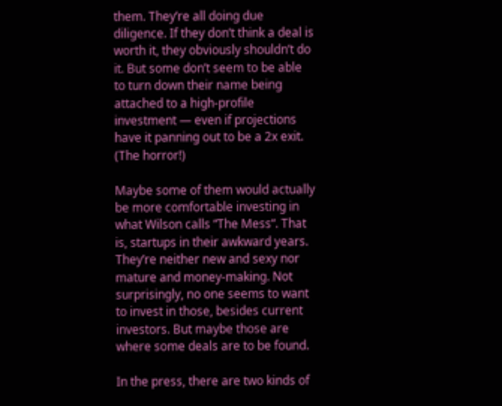them. They’re all doing due diligence. If they don’t think a deal is worth it, they obviously shouldn’t do it. But some don’t seem to be able to turn down their name being attached to a high-profile investment — even if projections have it panning out to be a 2x exit. (The horror!)

Maybe some of them would actually be more comfortable investing in what Wilson calls “The Mess“. That is, startups in their awkward years. They’re neither new and sexy nor mature and money-making. Not surprisingly, no one seems to want to invest in those, besides current investors. But maybe those are where some deals are to be found.

In the press, there are two kinds of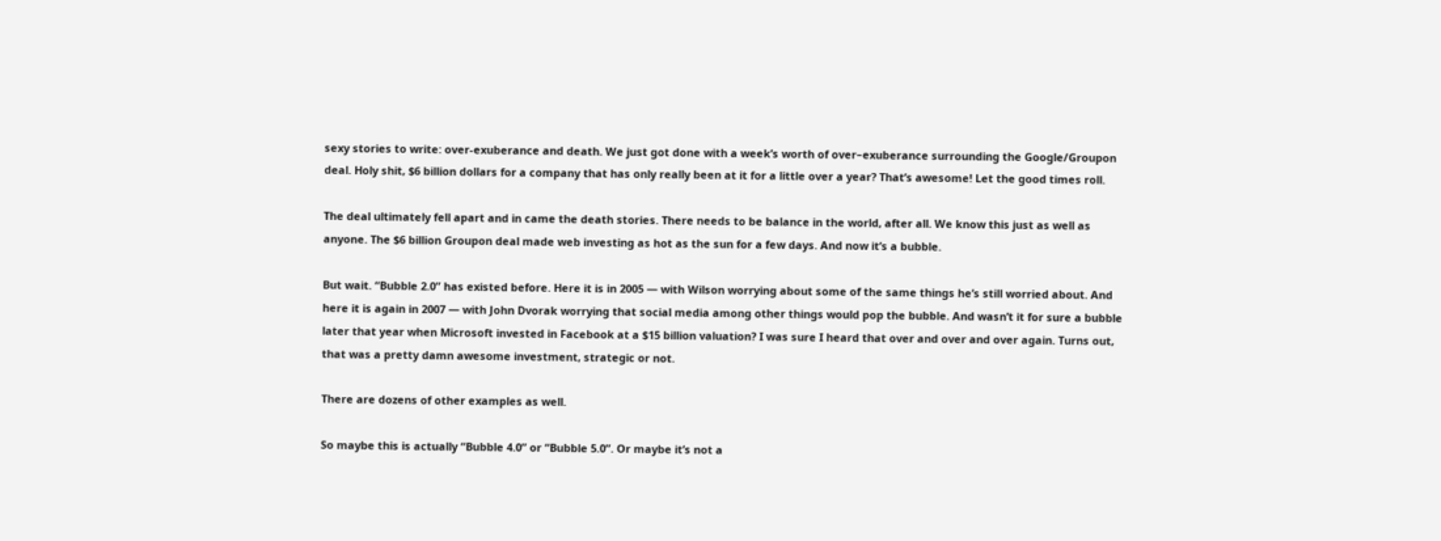sexy stories to write: over-exuberance and death. We just got done with a week’s worth of over–exuberance surrounding the Google/Groupon deal. Holy shit, $6 billion dollars for a company that has only really been at it for a little over a year? That’s awesome! Let the good times roll.

The deal ultimately fell apart and in came the death stories. There needs to be balance in the world, after all. We know this just as well as anyone. The $6 billion Groupon deal made web investing as hot as the sun for a few days. And now it’s a bubble.

But wait. “Bubble 2.0” has existed before. Here it is in 2005 — with Wilson worrying about some of the same things he’s still worried about. And here it is again in 2007 — with John Dvorak worrying that social media among other things would pop the bubble. And wasn’t it for sure a bubble later that year when Microsoft invested in Facebook at a $15 billion valuation? I was sure I heard that over and over and over again. Turns out, that was a pretty damn awesome investment, strategic or not.

There are dozens of other examples as well.

So maybe this is actually “Bubble 4.0” or “Bubble 5.0”. Or maybe it’s not a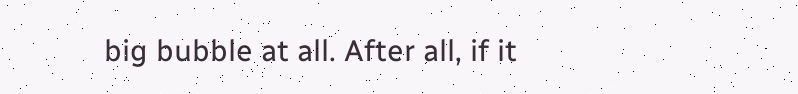big bubble at all. After all, if it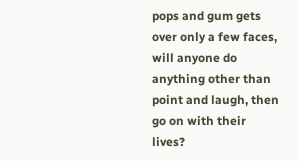pops and gum gets over only a few faces, will anyone do anything other than point and laugh, then go on with their lives?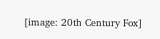[image: 20th Century Fox]